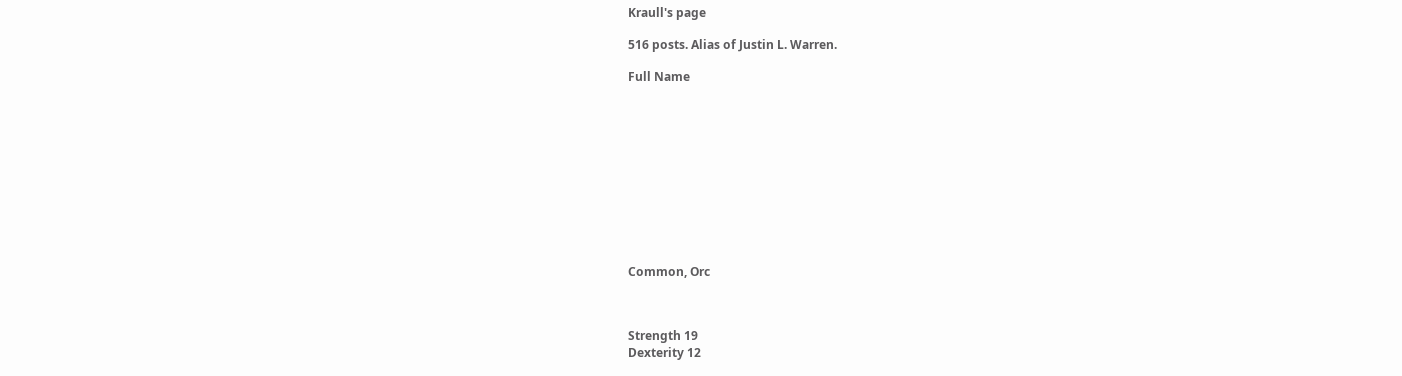Kraull's page

516 posts. Alias of Justin L. Warren.

Full Name











Common, Orc



Strength 19
Dexterity 12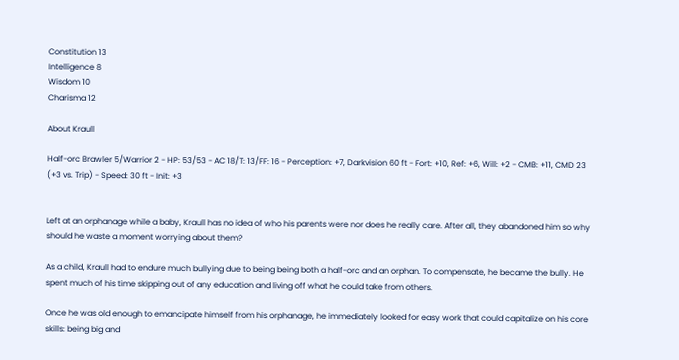Constitution 13
Intelligence 8
Wisdom 10
Charisma 12

About Kraull

Half-orc Brawler 5/Warrior 2 - HP: 53/53 - AC 18/T: 13/FF: 16 - Perception: +7, Darkvision 60 ft - Fort: +10, Ref: +6, Will: +2 - CMB: +11, CMD 23 (+3 vs. Trip) - Speed: 30 ft - Init: +3


Left at an orphanage while a baby, Kraull has no idea of who his parents were nor does he really care. After all, they abandoned him so why should he waste a moment worrying about them?

As a child, Kraull had to endure much bullying due to being being both a half-orc and an orphan. To compensate, he became the bully. He spent much of his time skipping out of any education and living off what he could take from others.

Once he was old enough to emancipate himself from his orphanage, he immediately looked for easy work that could capitalize on his core skills: being big and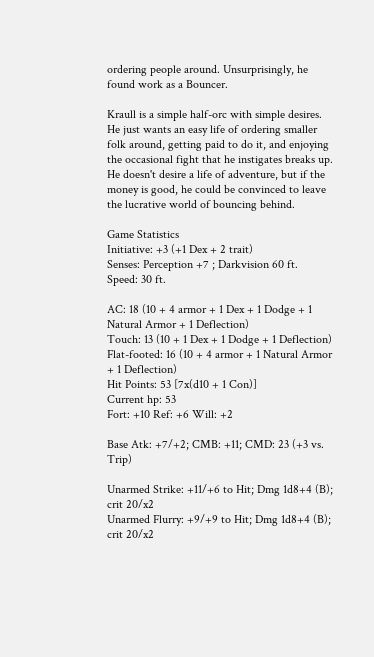ordering people around. Unsurprisingly, he found work as a Bouncer.

Kraull is a simple half-orc with simple desires. He just wants an easy life of ordering smaller folk around, getting paid to do it, and enjoying the occasional fight that he instigates breaks up. He doesn't desire a life of adventure, but if the money is good, he could be convinced to leave the lucrative world of bouncing behind.

Game Statistics
Initiative: +3 (+1 Dex + 2 trait)
Senses: Perception +7 ; Darkvision 60 ft.
Speed: 30 ft.

AC: 18 (10 + 4 armor + 1 Dex + 1 Dodge + 1 Natural Armor + 1 Deflection)
Touch: 13 (10 + 1 Dex + 1 Dodge + 1 Deflection)
Flat-footed: 16 (10 + 4 armor + 1 Natural Armor + 1 Deflection)
Hit Points: 53 [7x(d10 + 1 Con)]
Current hp: 53
Fort: +10 Ref: +6 Will: +2

Base Atk: +7/+2; CMB: +11; CMD: 23 (+3 vs. Trip)

Unarmed Strike: +11/+6 to Hit; Dmg 1d8+4 (B); crit 20/x2
Unarmed Flurry: +9/+9 to Hit; Dmg 1d8+4 (B); crit 20/x2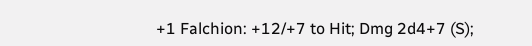+1 Falchion: +12/+7 to Hit; Dmg 2d4+7 (S);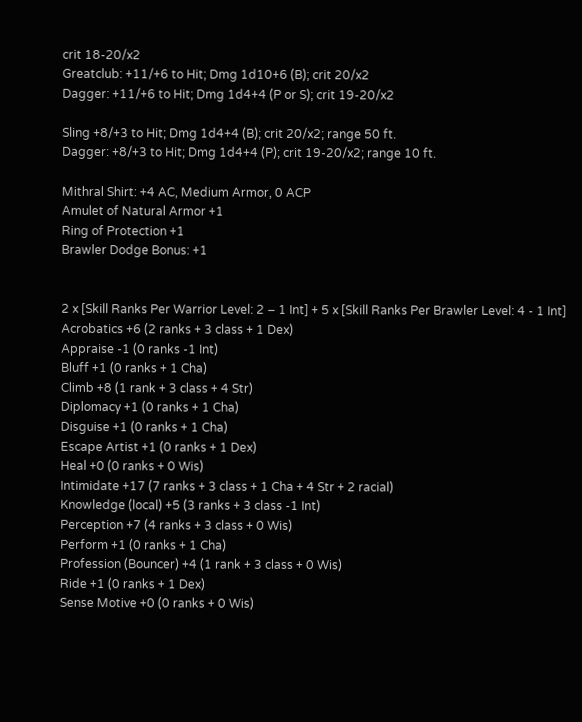crit 18-20/x2
Greatclub: +11/+6 to Hit; Dmg 1d10+6 (B); crit 20/x2
Dagger: +11/+6 to Hit; Dmg 1d4+4 (P or S); crit 19-20/x2

Sling +8/+3 to Hit; Dmg 1d4+4 (B); crit 20/x2; range 50 ft.
Dagger: +8/+3 to Hit; Dmg 1d4+4 (P); crit 19-20/x2; range 10 ft.

Mithral Shirt: +4 AC, Medium Armor, 0 ACP
Amulet of Natural Armor +1
Ring of Protection +1
Brawler Dodge Bonus: +1


2 x [Skill Ranks Per Warrior Level: 2 – 1 Int] + 5 x [Skill Ranks Per Brawler Level: 4 - 1 Int]
Acrobatics +6 (2 ranks + 3 class + 1 Dex)
Appraise -1 (0 ranks -1 Int)
Bluff +1 (0 ranks + 1 Cha)
Climb +8 (1 rank + 3 class + 4 Str)
Diplomacy +1 (0 ranks + 1 Cha)
Disguise +1 (0 ranks + 1 Cha)
Escape Artist +1 (0 ranks + 1 Dex)
Heal +0 (0 ranks + 0 Wis)
Intimidate +17 (7 ranks + 3 class + 1 Cha + 4 Str + 2 racial)
Knowledge (local) +5 (3 ranks + 3 class -1 Int)
Perception +7 (4 ranks + 3 class + 0 Wis)
Perform +1 (0 ranks + 1 Cha)
Profession (Bouncer) +4 (1 rank + 3 class + 0 Wis)
Ride +1 (0 ranks + 1 Dex)
Sense Motive +0 (0 ranks + 0 Wis)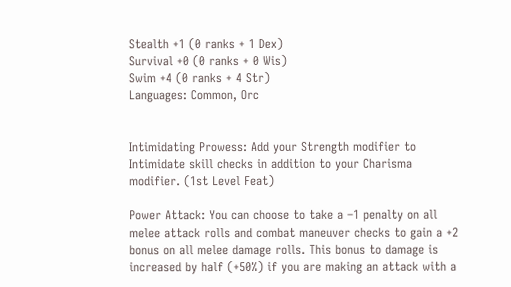Stealth +1 (0 ranks + 1 Dex)
Survival +0 (0 ranks + 0 Wis)
Swim +4 (0 ranks + 4 Str)
Languages: Common, Orc


Intimidating Prowess: Add your Strength modifier to Intimidate skill checks in addition to your Charisma modifier. (1st Level Feat)

Power Attack: You can choose to take a –1 penalty on all melee attack rolls and combat maneuver checks to gain a +2 bonus on all melee damage rolls. This bonus to damage is increased by half (+50%) if you are making an attack with a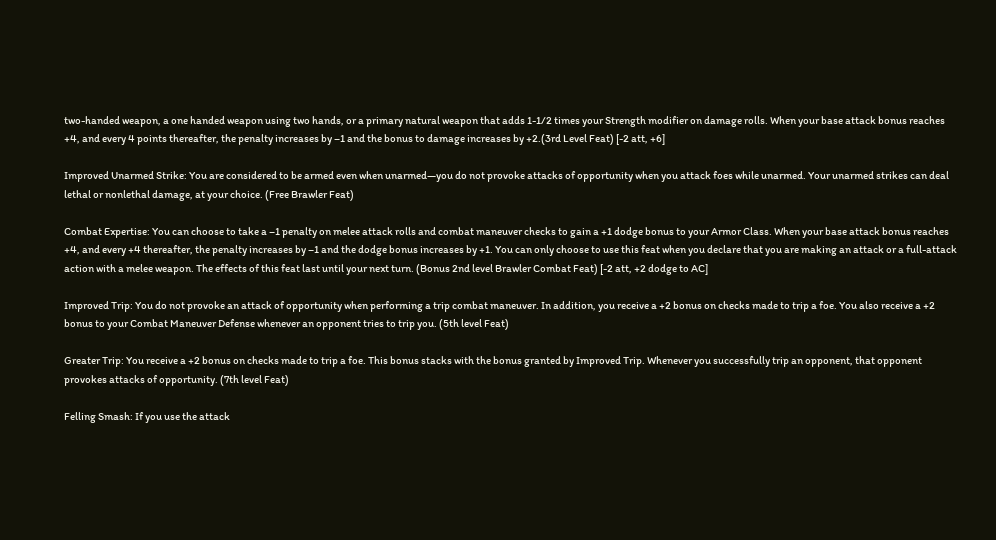two-handed weapon, a one handed weapon using two hands, or a primary natural weapon that adds 1-1/2 times your Strength modifier on damage rolls. When your base attack bonus reaches +4, and every 4 points thereafter, the penalty increases by –1 and the bonus to damage increases by +2.(3rd Level Feat) [-2 att, +6]

Improved Unarmed Strike: You are considered to be armed even when unarmed—you do not provoke attacks of opportunity when you attack foes while unarmed. Your unarmed strikes can deal lethal or nonlethal damage, at your choice. (Free Brawler Feat)

Combat Expertise: You can choose to take a –1 penalty on melee attack rolls and combat maneuver checks to gain a +1 dodge bonus to your Armor Class. When your base attack bonus reaches +4, and every +4 thereafter, the penalty increases by –1 and the dodge bonus increases by +1. You can only choose to use this feat when you declare that you are making an attack or a full-attack action with a melee weapon. The effects of this feat last until your next turn. (Bonus 2nd level Brawler Combat Feat) [-2 att, +2 dodge to AC]

Improved Trip: You do not provoke an attack of opportunity when performing a trip combat maneuver. In addition, you receive a +2 bonus on checks made to trip a foe. You also receive a +2 bonus to your Combat Maneuver Defense whenever an opponent tries to trip you. (5th level Feat)

Greater Trip: You receive a +2 bonus on checks made to trip a foe. This bonus stacks with the bonus granted by Improved Trip. Whenever you successfully trip an opponent, that opponent provokes attacks of opportunity. (7th level Feat)

Felling Smash: If you use the attack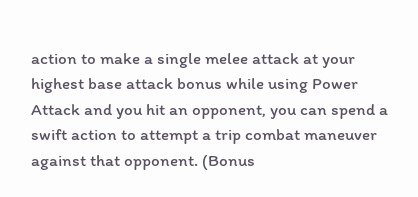action to make a single melee attack at your highest base attack bonus while using Power Attack and you hit an opponent, you can spend a swift action to attempt a trip combat maneuver against that opponent. (Bonus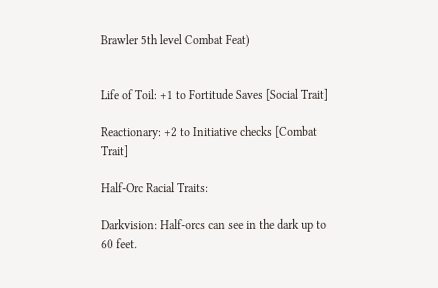Brawler 5th level Combat Feat)


Life of Toil: +1 to Fortitude Saves [Social Trait]

Reactionary: +2 to Initiative checks [Combat Trait]

Half-Orc Racial Traits:

Darkvision: Half-orcs can see in the dark up to 60 feet.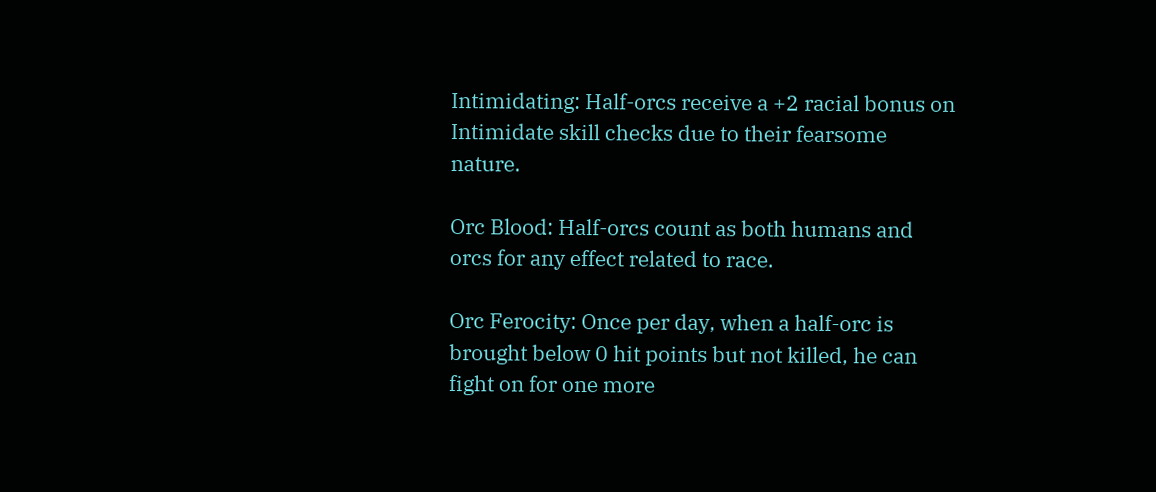Intimidating: Half-orcs receive a +2 racial bonus on Intimidate skill checks due to their fearsome nature.

Orc Blood: Half-orcs count as both humans and orcs for any effect related to race.

Orc Ferocity: Once per day, when a half-orc is brought below 0 hit points but not killed, he can fight on for one more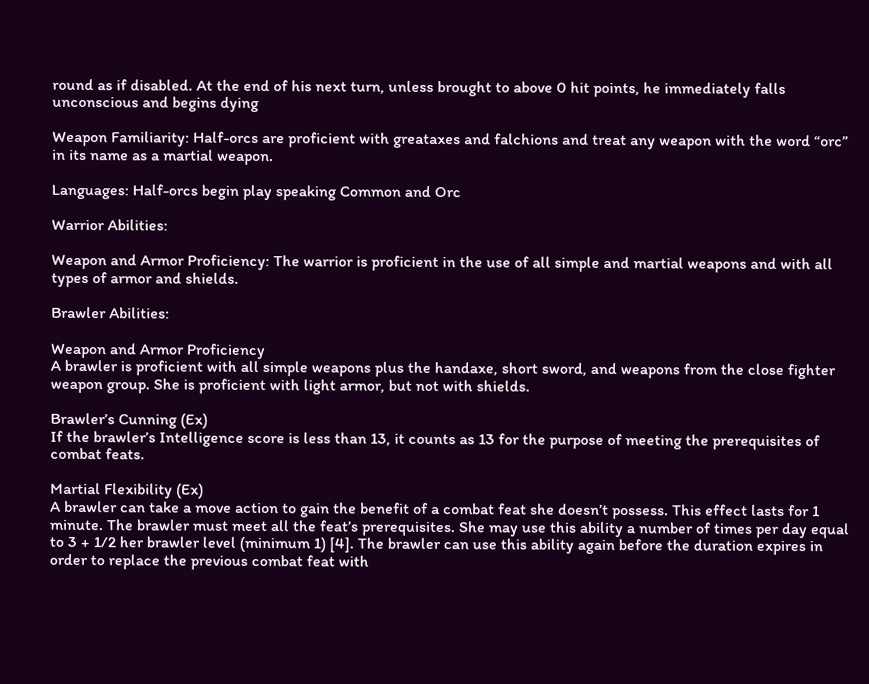round as if disabled. At the end of his next turn, unless brought to above 0 hit points, he immediately falls unconscious and begins dying

Weapon Familiarity: Half-orcs are proficient with greataxes and falchions and treat any weapon with the word “orc” in its name as a martial weapon.

Languages: Half-orcs begin play speaking Common and Orc

Warrior Abilities:

Weapon and Armor Proficiency: The warrior is proficient in the use of all simple and martial weapons and with all types of armor and shields.

Brawler Abilities:

Weapon and Armor Proficiency
A brawler is proficient with all simple weapons plus the handaxe, short sword, and weapons from the close fighter weapon group. She is proficient with light armor, but not with shields.

Brawler’s Cunning (Ex)
If the brawler’s Intelligence score is less than 13, it counts as 13 for the purpose of meeting the prerequisites of combat feats.

Martial Flexibility (Ex)
A brawler can take a move action to gain the benefit of a combat feat she doesn’t possess. This effect lasts for 1 minute. The brawler must meet all the feat’s prerequisites. She may use this ability a number of times per day equal to 3 + 1/2 her brawler level (minimum 1) [4]. The brawler can use this ability again before the duration expires in order to replace the previous combat feat with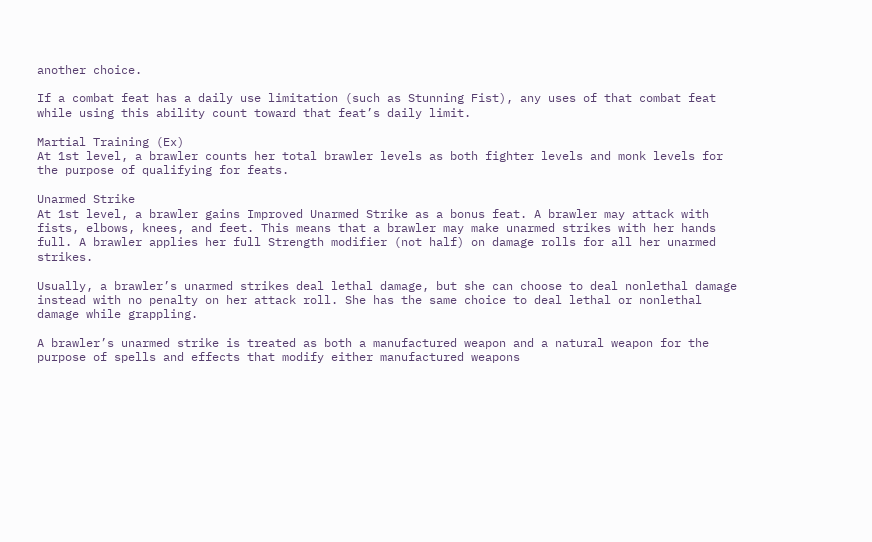another choice.

If a combat feat has a daily use limitation (such as Stunning Fist), any uses of that combat feat while using this ability count toward that feat’s daily limit.

Martial Training (Ex)
At 1st level, a brawler counts her total brawler levels as both fighter levels and monk levels for the purpose of qualifying for feats.

Unarmed Strike
At 1st level, a brawler gains Improved Unarmed Strike as a bonus feat. A brawler may attack with fists, elbows, knees, and feet. This means that a brawler may make unarmed strikes with her hands full. A brawler applies her full Strength modifier (not half) on damage rolls for all her unarmed strikes.

Usually, a brawler’s unarmed strikes deal lethal damage, but she can choose to deal nonlethal damage instead with no penalty on her attack roll. She has the same choice to deal lethal or nonlethal damage while grappling.

A brawler’s unarmed strike is treated as both a manufactured weapon and a natural weapon for the purpose of spells and effects that modify either manufactured weapons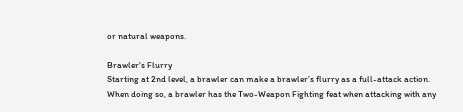or natural weapons.

Brawler's Flurry
Starting at 2nd level, a brawler can make a brawler’s flurry as a full-attack action. When doing so, a brawler has the Two-Weapon Fighting feat when attacking with any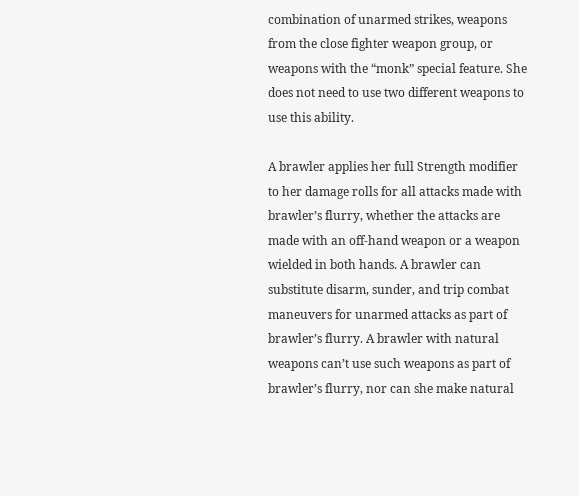combination of unarmed strikes, weapons from the close fighter weapon group, or weapons with the “monk” special feature. She does not need to use two different weapons to use this ability.

A brawler applies her full Strength modifier to her damage rolls for all attacks made with brawler’s flurry, whether the attacks are made with an off-hand weapon or a weapon wielded in both hands. A brawler can substitute disarm, sunder, and trip combat maneuvers for unarmed attacks as part of brawler’s flurry. A brawler with natural weapons can’t use such weapons as part of brawler’s flurry, nor can she make natural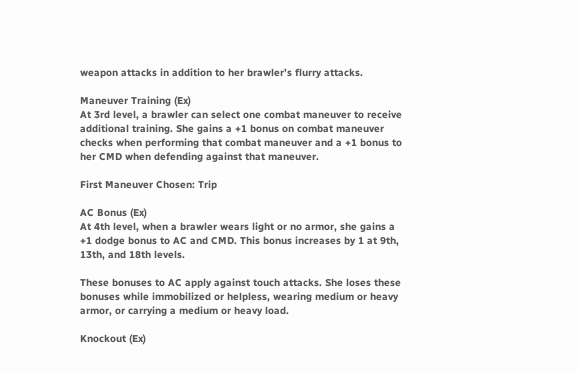weapon attacks in addition to her brawler’s flurry attacks.

Maneuver Training (Ex)
At 3rd level, a brawler can select one combat maneuver to receive additional training. She gains a +1 bonus on combat maneuver checks when performing that combat maneuver and a +1 bonus to her CMD when defending against that maneuver.

First Maneuver Chosen: Trip

AC Bonus (Ex)
At 4th level, when a brawler wears light or no armor, she gains a +1 dodge bonus to AC and CMD. This bonus increases by 1 at 9th, 13th, and 18th levels.

These bonuses to AC apply against touch attacks. She loses these bonuses while immobilized or helpless, wearing medium or heavy armor, or carrying a medium or heavy load.

Knockout (Ex)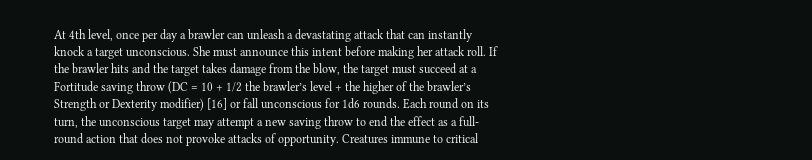At 4th level, once per day a brawler can unleash a devastating attack that can instantly knock a target unconscious. She must announce this intent before making her attack roll. If the brawler hits and the target takes damage from the blow, the target must succeed at a Fortitude saving throw (DC = 10 + 1/2 the brawler’s level + the higher of the brawler’s Strength or Dexterity modifier) [16] or fall unconscious for 1d6 rounds. Each round on its turn, the unconscious target may attempt a new saving throw to end the effect as a full-round action that does not provoke attacks of opportunity. Creatures immune to critical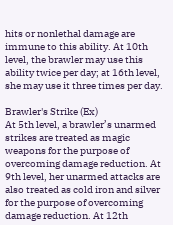hits or nonlethal damage are immune to this ability. At 10th level, the brawler may use this ability twice per day; at 16th level, she may use it three times per day.

Brawler's Strike (Ex)
At 5th level, a brawler’s unarmed strikes are treated as magic weapons for the purpose of overcoming damage reduction. At 9th level, her unarmed attacks are also treated as cold iron and silver for the purpose of overcoming damage reduction. At 12th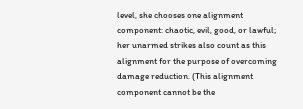level, she chooses one alignment component: chaotic, evil, good, or lawful; her unarmed strikes also count as this alignment for the purpose of overcoming damage reduction. (This alignment component cannot be the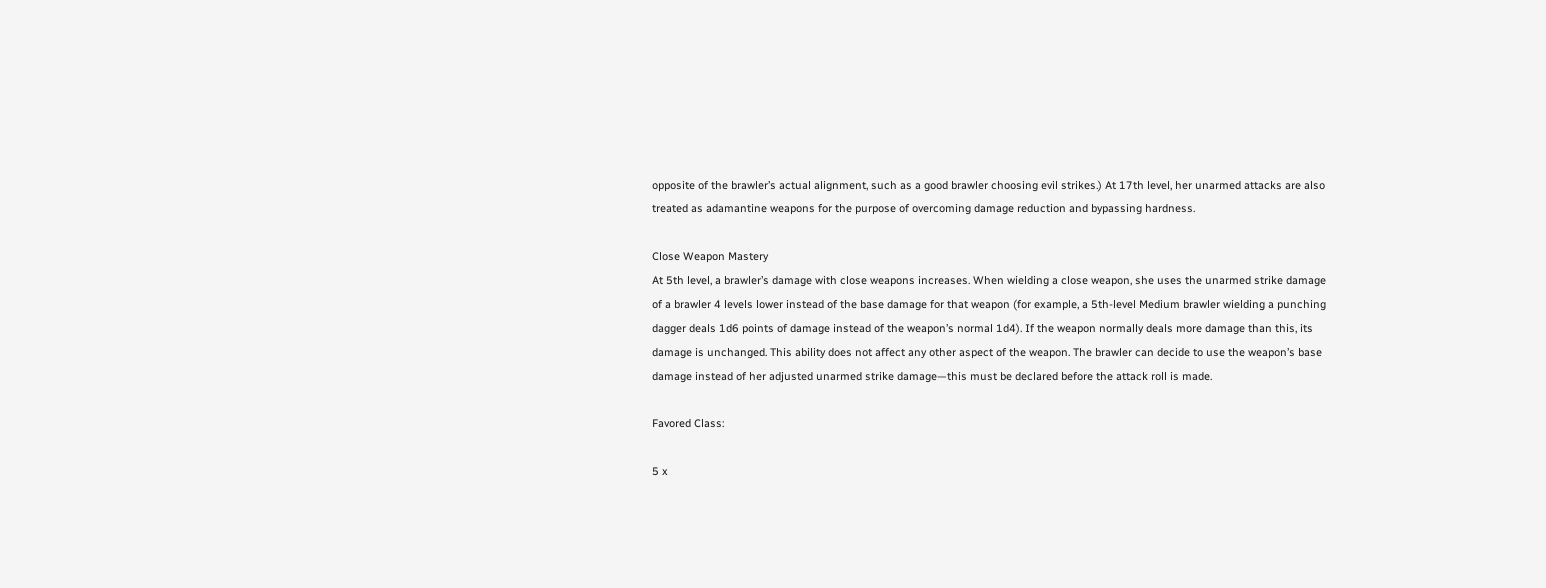opposite of the brawler’s actual alignment, such as a good brawler choosing evil strikes.) At 17th level, her unarmed attacks are also treated as adamantine weapons for the purpose of overcoming damage reduction and bypassing hardness.

Close Weapon Mastery
At 5th level, a brawler’s damage with close weapons increases. When wielding a close weapon, she uses the unarmed strike damage of a brawler 4 levels lower instead of the base damage for that weapon (for example, a 5th-level Medium brawler wielding a punching dagger deals 1d6 points of damage instead of the weapon’s normal 1d4). If the weapon normally deals more damage than this, its damage is unchanged. This ability does not affect any other aspect of the weapon. The brawler can decide to use the weapon’s base damage instead of her adjusted unarmed strike damage—this must be declared before the attack roll is made.

Favored Class:

5 x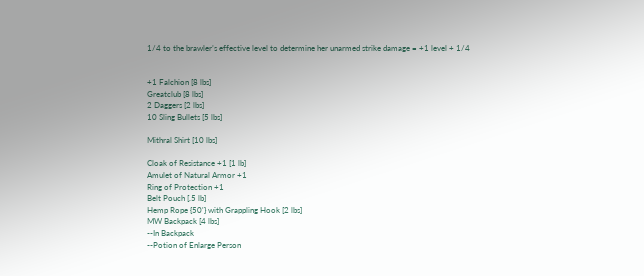1/4 to the brawler’s effective level to determine her unarmed strike damage = +1 level + 1/4


+1 Falchion [8 lbs]
Greatclub [8 lbs]
2 Daggers [2 lbs]
10 Sling Bullets [5 lbs]

Mithral Shirt [10 lbs]

Cloak of Resistance +1 [1 lb]
Amulet of Natural Armor +1
Ring of Protection +1
Belt Pouch [.5 lb]
Hemp Rope {50'} with Grappling Hook [2 lbs]
MW Backpack [4 lbs]
--In Backpack
--Potion of Enlarge Person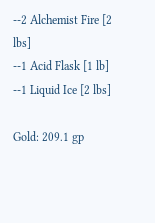--2 Alchemist Fire [2 lbs]
--1 Acid Flask [1 lb]
--1 Liquid Ice [2 lbs]

Gold: 209.1 gp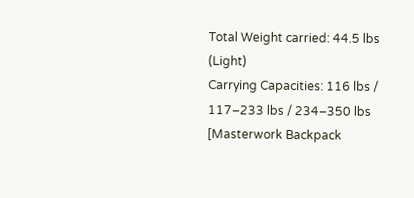Total Weight carried: 44.5 lbs (Light)
Carrying Capacities: 116 lbs / 117–233 lbs / 234–350 lbs
[Masterwork Backpack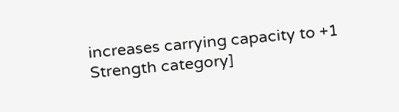increases carrying capacity to +1 Strength category]